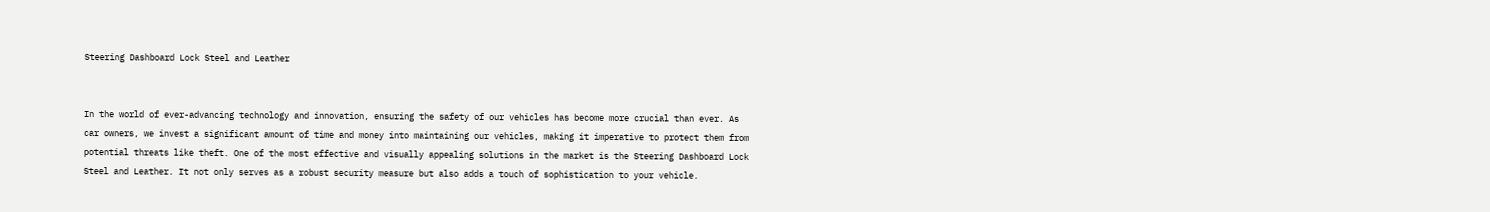Steering Dashboard Lock Steel and Leather


In the world of ever-advancing technology and innovation, ensuring the safety of our vehicles has become more crucial than ever. As car owners, we invest a significant amount of time and money into maintaining our vehicles, making it imperative to protect them from potential threats like theft. One of the most effective and visually appealing solutions in the market is the Steering Dashboard Lock Steel and Leather. It not only serves as a robust security measure but also adds a touch of sophistication to your vehicle.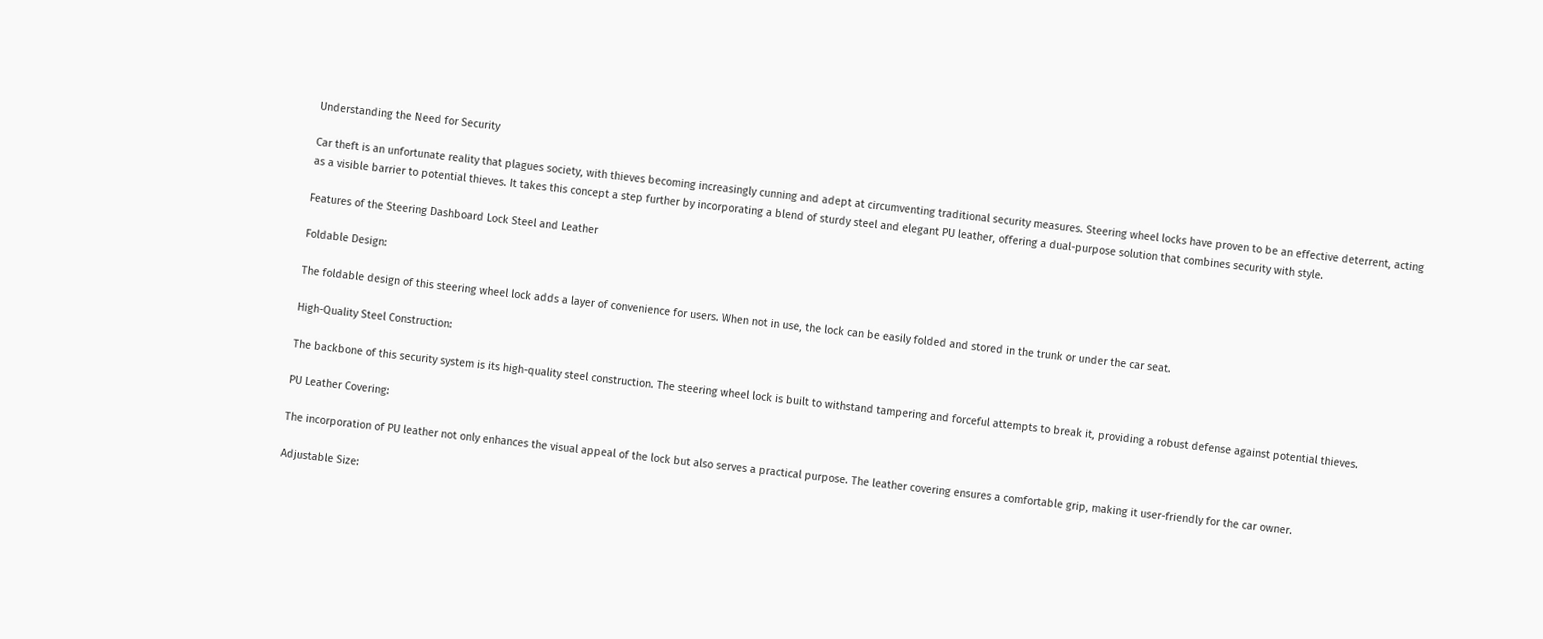Understanding the Need for Security

Car theft is an unfortunate reality that plagues society, with thieves becoming increasingly cunning and adept at circumventing traditional security measures. Steering wheel locks have proven to be an effective deterrent, acting as a visible barrier to potential thieves. It takes this concept a step further by incorporating a blend of sturdy steel and elegant PU leather, offering a dual-purpose solution that combines security with style.

Features of the Steering Dashboard Lock Steel and Leather

Foldable Design:

The foldable design of this steering wheel lock adds a layer of convenience for users. When not in use, the lock can be easily folded and stored in the trunk or under the car seat.

High-Quality Steel Construction:

The backbone of this security system is its high-quality steel construction. The steering wheel lock is built to withstand tampering and forceful attempts to break it, providing a robust defense against potential thieves.

PU Leather Covering:

The incorporation of PU leather not only enhances the visual appeal of the lock but also serves a practical purpose. The leather covering ensures a comfortable grip, making it user-friendly for the car owner.

Adjustable Size: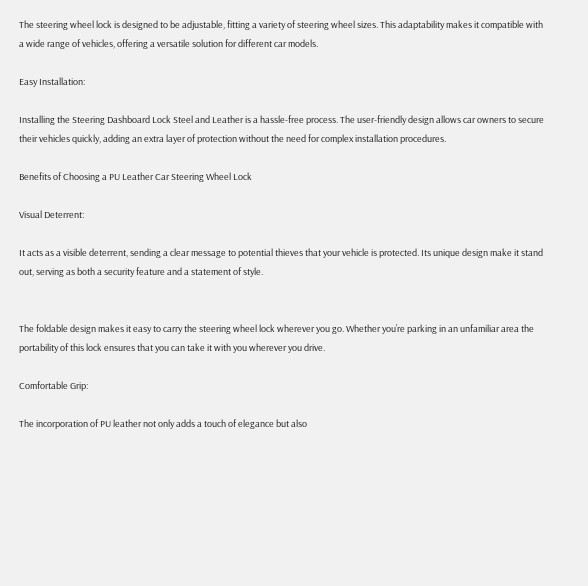The steering wheel lock is designed to be adjustable, fitting a variety of steering wheel sizes. This adaptability makes it compatible with a wide range of vehicles, offering a versatile solution for different car models.

Easy Installation:

Installing the Steering Dashboard Lock Steel and Leather is a hassle-free process. The user-friendly design allows car owners to secure their vehicles quickly, adding an extra layer of protection without the need for complex installation procedures.

Benefits of Choosing a PU Leather Car Steering Wheel Lock

Visual Deterrent:

It acts as a visible deterrent, sending a clear message to potential thieves that your vehicle is protected. Its unique design make it stand out, serving as both a security feature and a statement of style.


The foldable design makes it easy to carry the steering wheel lock wherever you go. Whether you’re parking in an unfamiliar area the portability of this lock ensures that you can take it with you wherever you drive.

Comfortable Grip:

The incorporation of PU leather not only adds a touch of elegance but also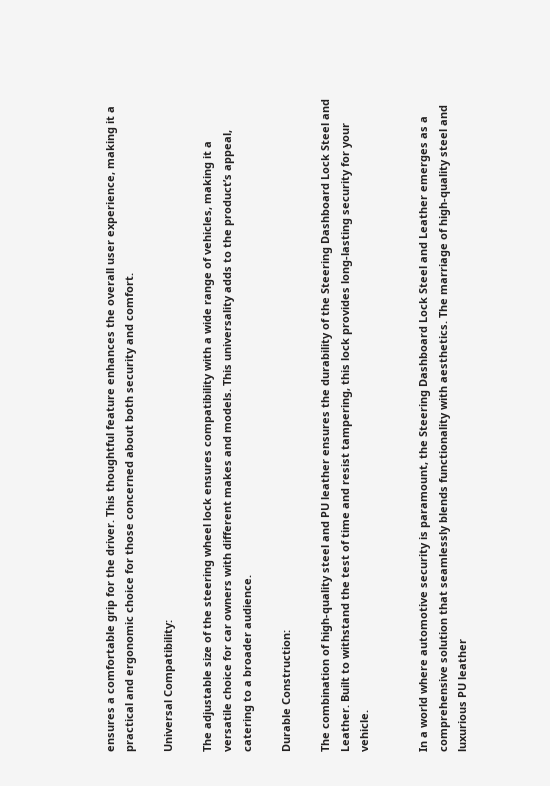ensures a comfortable grip for the driver. This thoughtful feature enhances the overall user experience, making it a practical and ergonomic choice for those concerned about both security and comfort.

Universal Compatibility:

The adjustable size of the steering wheel lock ensures compatibility with a wide range of vehicles, making it a versatile choice for car owners with different makes and models. This universality adds to the product’s appeal, catering to a broader audience.

Durable Construction:

The combination of high-quality steel and PU leather ensures the durability of the Steering Dashboard Lock Steel and Leather. Built to withstand the test of time and resist tampering, this lock provides long-lasting security for your vehicle.


In a world where automotive security is paramount, the Steering Dashboard Lock Steel and Leather emerges as a comprehensive solution that seamlessly blends functionality with aesthetics. The marriage of high-quality steel and luxurious PU leather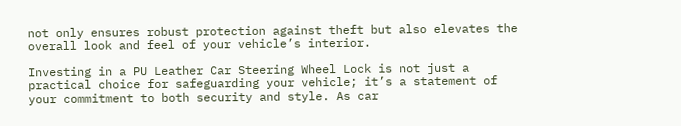not only ensures robust protection against theft but also elevates the overall look and feel of your vehicle’s interior.

Investing in a PU Leather Car Steering Wheel Lock is not just a practical choice for safeguarding your vehicle; it’s a statement of your commitment to both security and style. As car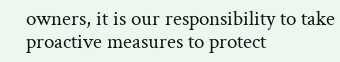owners, it is our responsibility to take proactive measures to protect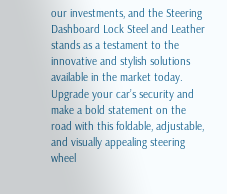our investments, and the Steering Dashboard Lock Steel and Leather stands as a testament to the innovative and stylish solutions available in the market today. Upgrade your car’s security and make a bold statement on the road with this foldable, adjustable, and visually appealing steering wheel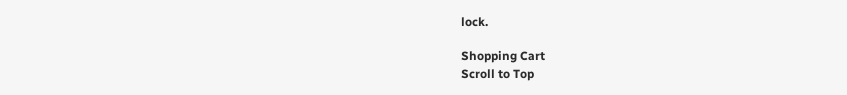lock.

Shopping Cart
Scroll to Top